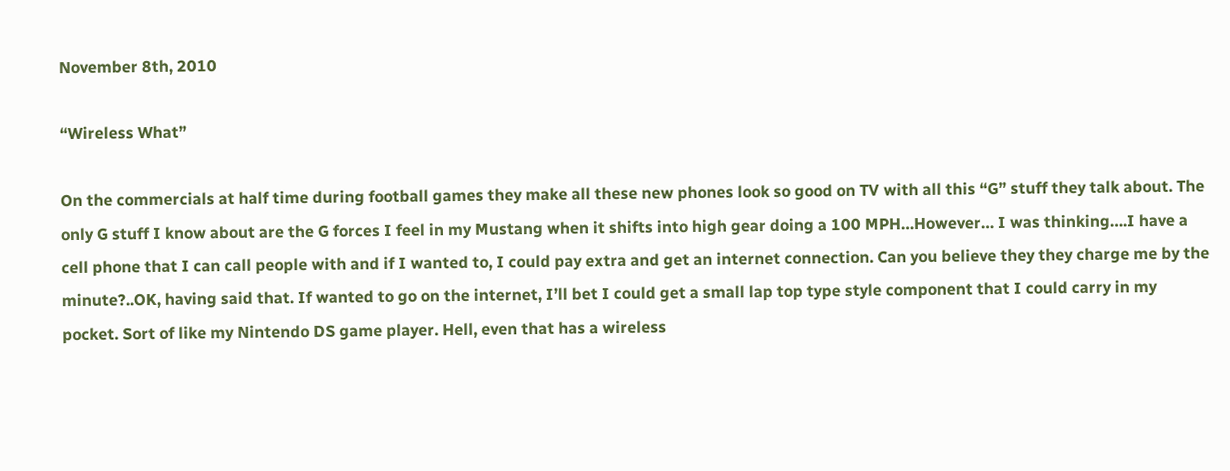November 8th, 2010

“Wireless What”

On the commercials at half time during football games they make all these new phones look so good on TV with all this “G” stuff they talk about. The only G stuff I know about are the G forces I feel in my Mustang when it shifts into high gear doing a 100 MPH…However… I was thinking….I have a cell phone that I can call people with and if I wanted to, I could pay extra and get an internet connection. Can you believe they they charge me by the minute?..OK, having said that. If wanted to go on the internet, I’ll bet I could get a small lap top type style component that I could carry in my pocket. Sort of like my Nintendo DS game player. Hell, even that has a wireless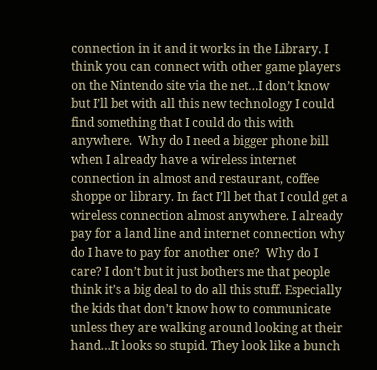connection in it and it works in the Library. I think you can connect with other game players on the Nintendo site via the net…I don’t know but I’ll bet with all this new technology I could find something that I could do this with anywhere.  Why do I need a bigger phone bill when I already have a wireless internet connection in almost and restaurant, coffee shoppe or library. In fact I’ll bet that I could get a wireless connection almost anywhere. I already pay for a land line and internet connection why do I have to pay for another one?  Why do I care? I don’t but it just bothers me that people think it’s a big deal to do all this stuff. Especially the kids that don’t know how to communicate unless they are walking around looking at their hand…It looks so stupid. They look like a bunch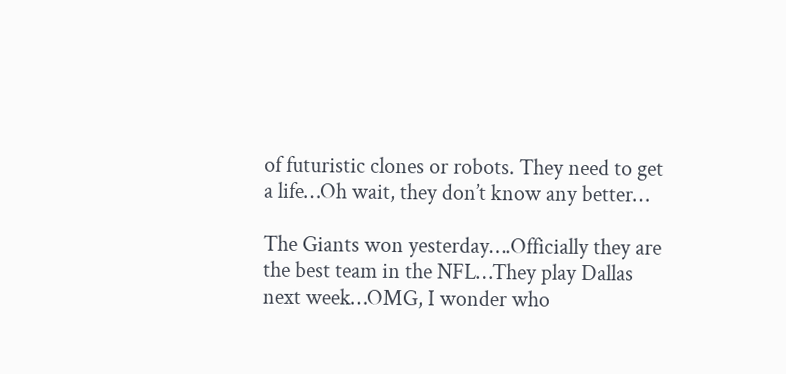of futuristic clones or robots. They need to get a life…Oh wait, they don’t know any better…

The Giants won yesterday….Officially they are the best team in the NFL…They play Dallas next week…OMG, I wonder who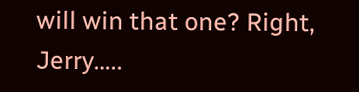will win that one? Right, Jerry…..